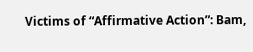Victims of “Affirmative Action”: Bam,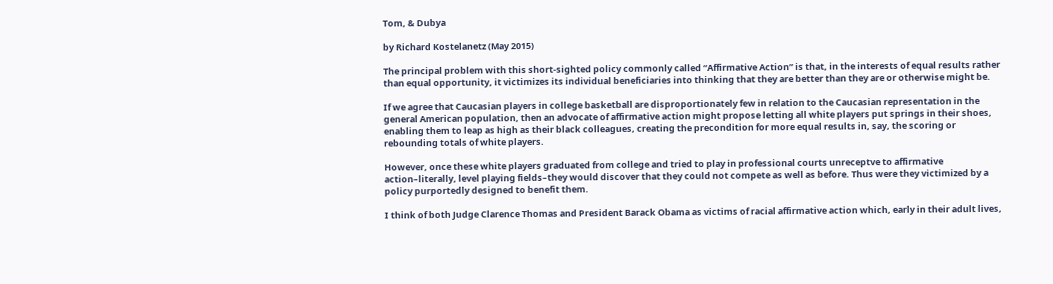Tom, & Dubya

by Richard Kostelanetz (May 2015)

The principal problem with this short-sighted policy commonly called “Affirmative Action” is that, in the interests of equal results rather than equal opportunity, it victimizes its individual beneficiaries into thinking that they are better than they are or otherwise might be.

If we agree that Caucasian players in college basketball are disproportionately few in relation to the Caucasian representation in the general American population, then an advocate of affirmative action might propose letting all white players put springs in their shoes, enabling them to leap as high as their black colleagues, creating the precondition for more equal results in, say, the scoring or rebounding totals of white players.

However, once these white players graduated from college and tried to play in professional courts unreceptve to affirmative action–literally, level playing fields–they would discover that they could not compete as well as before. Thus were they victimized by a policy purportedly designed to benefit them.

I think of both Judge Clarence Thomas and President Barack Obama as victims of racial affirmative action which, early in their adult lives,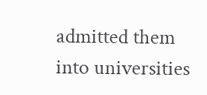admitted them into universities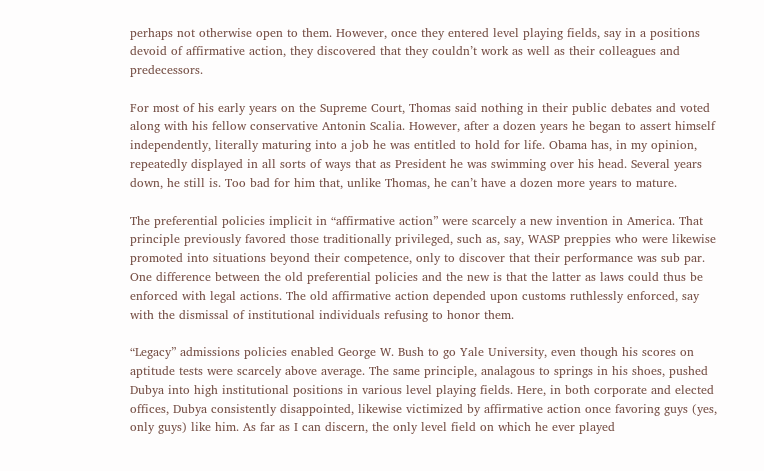perhaps not otherwise open to them. However, once they entered level playing fields, say in a positions devoid of affirmative action, they discovered that they couldn’t work as well as their colleagues and predecessors.

For most of his early years on the Supreme Court, Thomas said nothing in their public debates and voted along with his fellow conservative Antonin Scalia. However, after a dozen years he began to assert himself independently, literally maturing into a job he was entitled to hold for life. Obama has, in my opinion, repeatedly displayed in all sorts of ways that as President he was swimming over his head. Several years down, he still is. Too bad for him that, unlike Thomas, he can’t have a dozen more years to mature.

The preferential policies implicit in “affirmative action” were scarcely a new invention in America. That principle previously favored those traditionally privileged, such as, say, WASP preppies who were likewise promoted into situations beyond their competence, only to discover that their performance was sub par. One difference between the old preferential policies and the new is that the latter as laws could thus be enforced with legal actions. The old affirmative action depended upon customs ruthlessly enforced, say with the dismissal of institutional individuals refusing to honor them.

“Legacy” admissions policies enabled George W. Bush to go Yale University, even though his scores on aptitude tests were scarcely above average. The same principle, analagous to springs in his shoes, pushed Dubya into high institutional positions in various level playing fields. Here, in both corporate and elected offices, Dubya consistently disappointed, likewise victimized by affirmative action once favoring guys (yes, only guys) like him. As far as I can discern, the only level field on which he ever played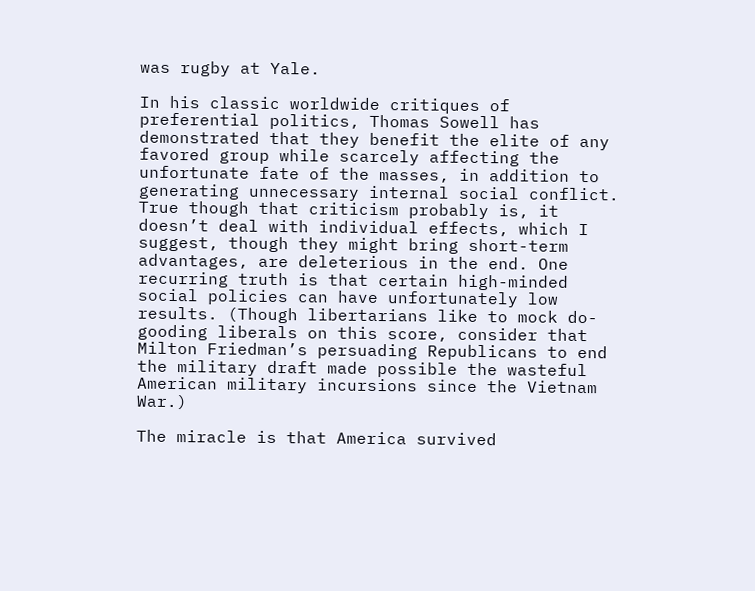was rugby at Yale.

In his classic worldwide critiques of preferential politics, Thomas Sowell has demonstrated that they benefit the elite of any favored group while scarcely affecting the unfortunate fate of the masses, in addition to generating unnecessary internal social conflict. True though that criticism probably is, it doesn’t deal with individual effects, which I suggest, though they might bring short-term advantages, are deleterious in the end. One recurring truth is that certain high-minded social policies can have unfortunately low results. (Though libertarians like to mock do-gooding liberals on this score, consider that Milton Friedman’s persuading Republicans to end the military draft made possible the wasteful American military incursions since the Vietnam War.)

The miracle is that America survived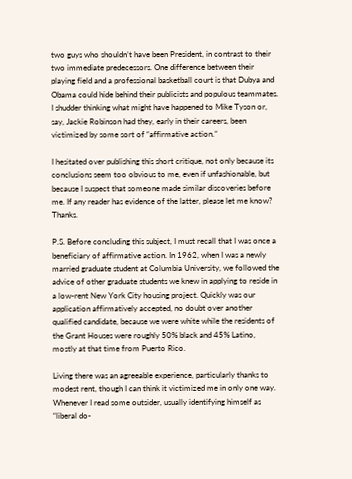two guys who shouldn’t have been President, in contrast to their two immediate predecessors. One difference between their playing field and a professional basketball court is that Dubya and Obama could hide behind their publicists and populous teammates. I shudder thinking what might have happened to Mike Tyson or, say, Jackie Robinson had they, early in their careers, been victimized by some sort of “affirmative action.”

I hesitated over publishing this short critique, not only because its conclusions seem too obvious to me, even if unfashionable, but because I suspect that someone made similar discoveries before me. If any reader has evidence of the latter, please let me know? Thanks.

P.S. Before concluding this subject, I must recall that I was once a beneficiary of affirmative action. In 1962, when I was a newly married graduate student at Columbia University, we followed the advice of other graduate students we knew in applying to reside in a low-rent New York City housing project. Quickly was our application affirmatively accepted, no doubt over another qualified candidate, because we were white while the residents of the Grant Houses were roughly 50% black and 45% Latino, mostly at that time from Puerto Rico.

Living there was an agreeable experience, particularly thanks to modest rent, though I can think it victimized me in only one way. Whenever I read some outsider, usually identifying himself as “liberal do-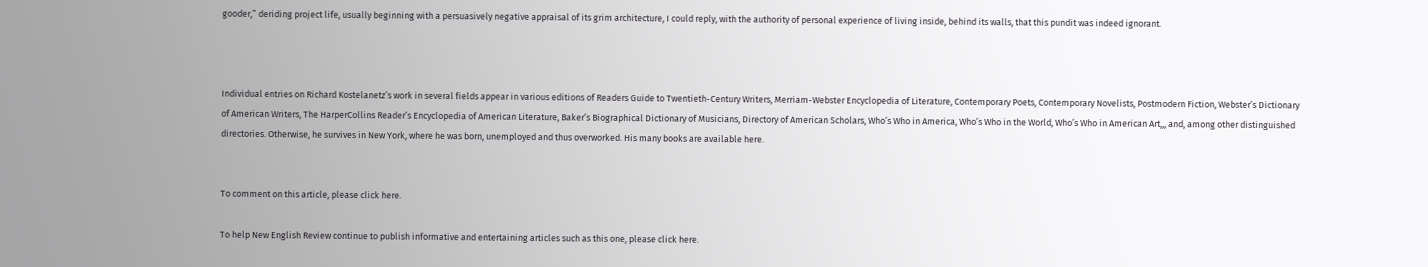gooder,” deriding project life, usually beginning with a persuasively negative appraisal of its grim architecture, I could reply, with the authority of personal experience of living inside, behind its walls, that this pundit was indeed ignorant.



Individual entries on Richard Kostelanetz’s work in several fields appear in various editions of Readers Guide to Twentieth-Century Writers, Merriam-Webster Encyclopedia of Literature, Contemporary Poets, Contemporary Novelists, Postmodern Fiction, Webster’s Dictionary of American Writers, The HarperCollins Reader’s Encyclopedia of American Literature, Baker’s Biographical Dictionary of Musicians, Directory of American Scholars, Who’s Who in America, Who’s Who in the World, Who’s Who in American Art,,, and, among other distinguished directories. Otherwise, he survives in New York, where he was born, unemployed and thus overworked. His many books are available here.


To comment on this article, please click here.

To help New English Review continue to publish informative and entertaining articles such as this one, please click here.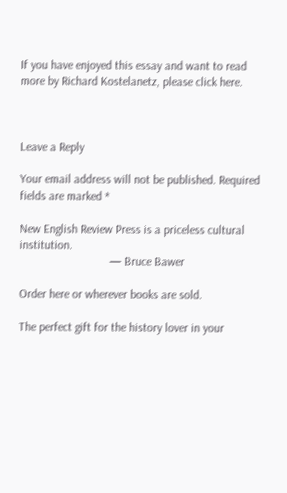If you have enjoyed this essay and want to read more by Richard Kostelanetz, please click here.



Leave a Reply

Your email address will not be published. Required fields are marked *

New English Review Press is a priceless cultural institution.
                              — Bruce Bawer

Order here or wherever books are sold.

The perfect gift for the history lover in your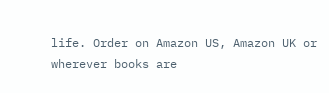life. Order on Amazon US, Amazon UK or wherever books are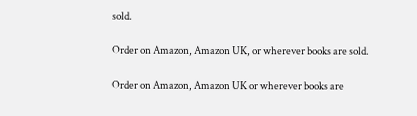sold.

Order on Amazon, Amazon UK, or wherever books are sold.

Order on Amazon, Amazon UK or wherever books are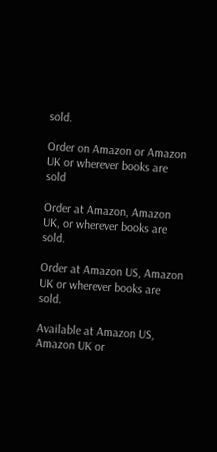sold.

Order on Amazon or Amazon UK or wherever books are sold

Order at Amazon, Amazon UK, or wherever books are sold.

Order at Amazon US, Amazon UK or wherever books are sold.

Available at Amazon US, Amazon UK or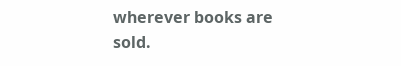wherever books are sold.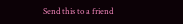Send this to a friend